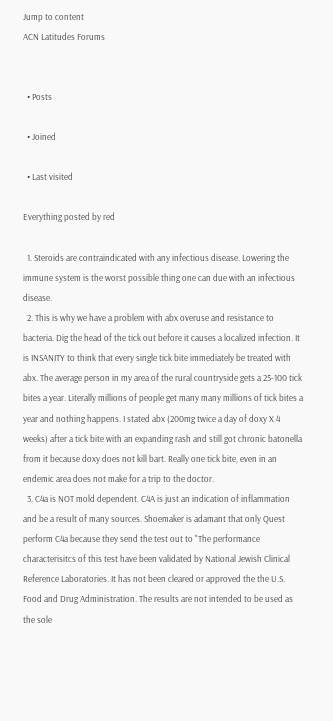Jump to content
ACN Latitudes Forums


  • Posts

  • Joined

  • Last visited

Everything posted by red

  1. Steroids are contraindicated with any infectious disease. Lowering the immune system is the worst possible thing one can due with an infectious disease.
  2. This is why we have a problem with abx overuse and resistance to bacteria. Dig the head of the tick out before it causes a localized infection. It is INSANITY to think that every single tick bite immediately be treated with abx. The average person in my area of the rural countryside gets a 25-100 tick bites a year. Literally millions of people get many many millions of tick bites a year and nothing happens. I stated abx (200mg twice a day of doxy X 4 weeks) after a tick bite with an expanding rash and still got chronic batonella from it because doxy does not kill bart. Really one tick bite, even in an endemic area does not make for a trip to the doctor.
  3. C4a is NOT mold dependent. C4A is just an indication of inflammation and be a result of many sources. Shoemaker is adamant that only Quest perform C4a because they send the test out to "The performance characterisitcs of this test have been validated by National Jewish Clinical Reference Laboratories. It has not been cleared or approved the the U.S. Food and Drug Administration. The results are not intended to be used as the sole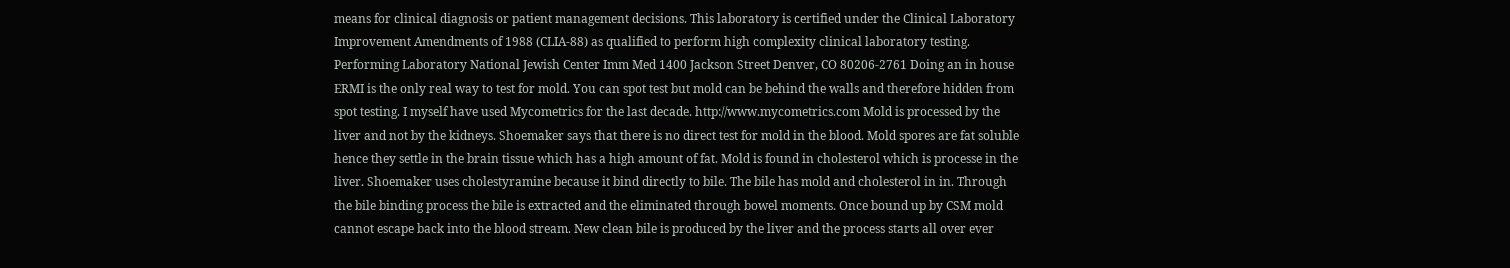means for clinical diagnosis or patient management decisions. This laboratory is certified under the Clinical Laboratory Improvement Amendments of 1988 (CLIA-88) as qualified to perform high complexity clinical laboratory testing. Performing Laboratory National Jewish Center Imm Med 1400 Jackson Street Denver, CO 80206-2761 Doing an in house ERMI is the only real way to test for mold. You can spot test but mold can be behind the walls and therefore hidden from spot testing. I myself have used Mycometrics for the last decade. http://www.mycometrics.com Mold is processed by the liver and not by the kidneys. Shoemaker says that there is no direct test for mold in the blood. Mold spores are fat soluble hence they settle in the brain tissue which has a high amount of fat. Mold is found in cholesterol which is processe in the liver. Shoemaker uses cholestyramine because it bind directly to bile. The bile has mold and cholesterol in in. Through the bile binding process the bile is extracted and the eliminated through bowel moments. Once bound up by CSM mold cannot escape back into the blood stream. New clean bile is produced by the liver and the process starts all over ever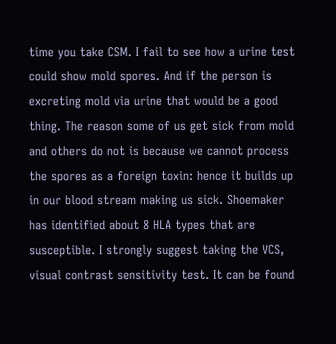time you take CSM. I fail to see how a urine test could show mold spores. And if the person is excreting mold via urine that would be a good thing. The reason some of us get sick from mold and others do not is because we cannot process the spores as a foreign toxin: hence it builds up in our blood stream making us sick. Shoemaker has identified about 8 HLA types that are susceptible. I strongly suggest taking the VCS, visual contrast sensitivity test. It can be found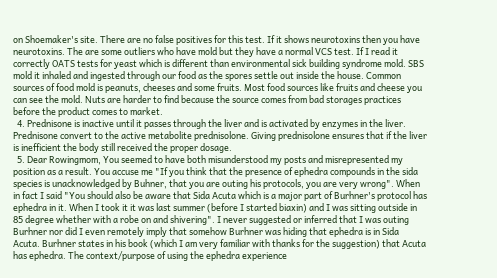on Shoemaker's site. There are no false positives for this test. If it shows neurotoxins then you have neurotoxins. The are some outliers who have mold but they have a normal VCS test. If I read it correctly OATS tests for yeast which is different than environmental sick building syndrome mold. SBS mold it inhaled and ingested through our food as the spores settle out inside the house. Common sources of food mold is peanuts, cheeses and some fruits. Most food sources like fruits and cheese you can see the mold. Nuts are harder to find because the source comes from bad storages practices before the product comes to market.
  4. Prednisone is inactive until it passes through the liver and is activated by enzymes in the liver. Prednisone convert to the active metabolite prednisolone. Giving prednisolone ensures that if the liver is inefficient the body still received the proper dosage.
  5. Dear Rowingmom, You seemed to have both misunderstood my posts and misrepresented my position as a result. You accuse me "If you think that the presence of ephedra compounds in the sida species is unacknowledged by Buhner, that you are outing his protocols, you are very wrong". When in fact I said "You should also be aware that Sida Acuta which is a major part of Burhner's protocol has ephedra in it. When I took it it was last summer (before I started biaxin) and I was sitting outside in 85 degree whether with a robe on and shivering". I never suggested or inferred that I was outing Burhner nor did I even remotely imply that somehow Burhner was hiding that ephedra is in Sida Acuta. Burhner states in his book (which I am very familiar with thanks for the suggestion) that Acuta has ephedra. The context/purpose of using the ephedra experience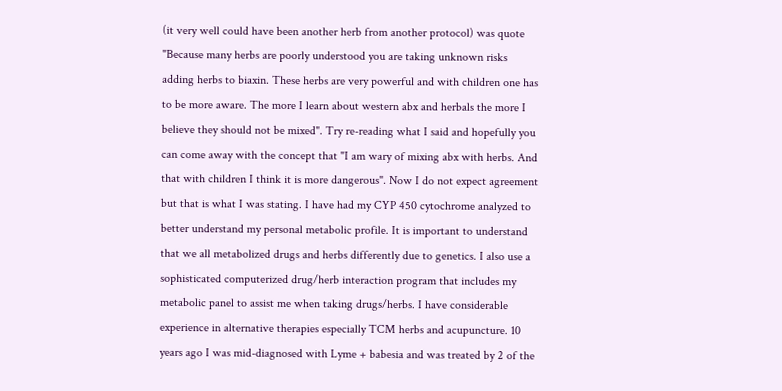(it very well could have been another herb from another protocol) was quote "Because many herbs are poorly understood you are taking unknown risks adding herbs to biaxin. These herbs are very powerful and with children one has to be more aware. The more I learn about western abx and herbals the more I believe they should not be mixed". Try re-reading what I said and hopefully you can come away with the concept that "I am wary of mixing abx with herbs. And that with children I think it is more dangerous". Now I do not expect agreement but that is what I was stating. I have had my CYP 450 cytochrome analyzed to better understand my personal metabolic profile. It is important to understand that we all metabolized drugs and herbs differently due to genetics. I also use a sophisticated computerized drug/herb interaction program that includes my metabolic panel to assist me when taking drugs/herbs. I have considerable experience in alternative therapies especially TCM herbs and acupuncture. 10 years ago I was mid-diagnosed with Lyme + babesia and was treated by 2 of the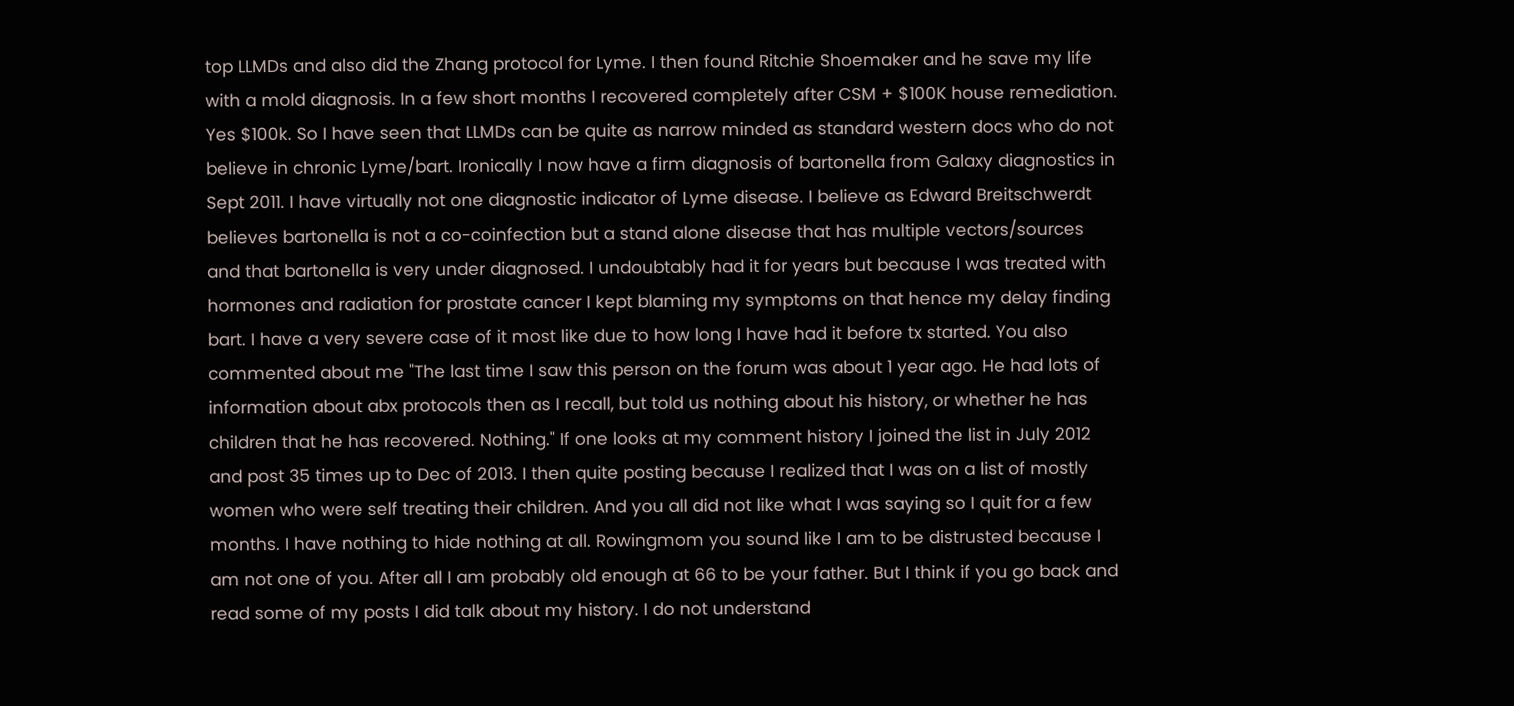top LLMDs and also did the Zhang protocol for Lyme. I then found Ritchie Shoemaker and he save my life with a mold diagnosis. In a few short months I recovered completely after CSM + $100K house remediation. Yes $100k. So I have seen that LLMDs can be quite as narrow minded as standard western docs who do not believe in chronic Lyme/bart. Ironically I now have a firm diagnosis of bartonella from Galaxy diagnostics in Sept 2011. I have virtually not one diagnostic indicator of Lyme disease. I believe as Edward Breitschwerdt believes bartonella is not a co-coinfection but a stand alone disease that has multiple vectors/sources and that bartonella is very under diagnosed. I undoubtably had it for years but because I was treated with hormones and radiation for prostate cancer I kept blaming my symptoms on that hence my delay finding bart. I have a very severe case of it most like due to how long I have had it before tx started. You also commented about me "The last time I saw this person on the forum was about 1 year ago. He had lots of information about abx protocols then as I recall, but told us nothing about his history, or whether he has children that he has recovered. Nothing." If one looks at my comment history I joined the list in July 2012 and post 35 times up to Dec of 2013. I then quite posting because I realized that I was on a list of mostly women who were self treating their children. And you all did not like what I was saying so I quit for a few months. I have nothing to hide nothing at all. Rowingmom you sound like I am to be distrusted because I am not one of you. After all I am probably old enough at 66 to be your father. But I think if you go back and read some of my posts I did talk about my history. I do not understand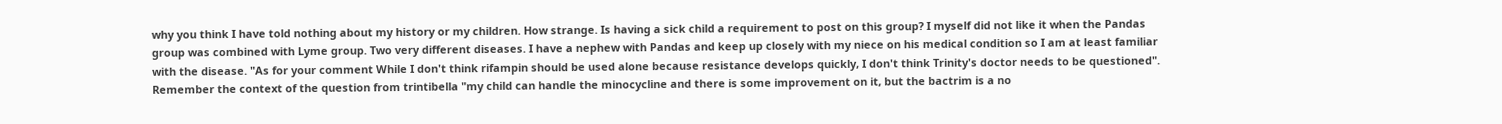why you think I have told nothing about my history or my children. How strange. Is having a sick child a requirement to post on this group? I myself did not like it when the Pandas group was combined with Lyme group. Two very different diseases. I have a nephew with Pandas and keep up closely with my niece on his medical condition so I am at least familiar with the disease. "As for your comment While I don't think rifampin should be used alone because resistance develops quickly, I don't think Trinity's doctor needs to be questioned". Remember the context of the question from trintibella "my child can handle the minocycline and there is some improvement on it, but the bactrim is a no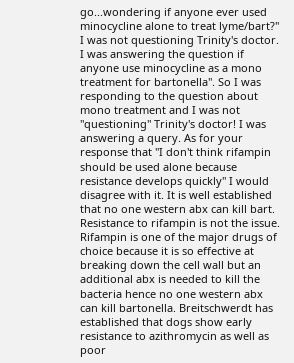go...wondering if anyone ever used minocycline alone to treat lyme/bart?" I was not questioning Trinity's doctor. I was answering the question if anyone use minocycline as a mono treatment for bartonella". So I was responding to the question about mono treatment and I was not "questioning" Trinity's doctor! I was answering a query. As for your response that "I don't think rifampin should be used alone because resistance develops quickly" I would disagree with it. It is well established that no one western abx can kill bart. Resistance to rifampin is not the issue. Rifampin is one of the major drugs of choice because it is so effective at breaking down the cell wall but an additional abx is needed to kill the bacteria hence no one western abx can kill bartonella. Breitschwerdt has established that dogs show early resistance to azithromycin as well as poor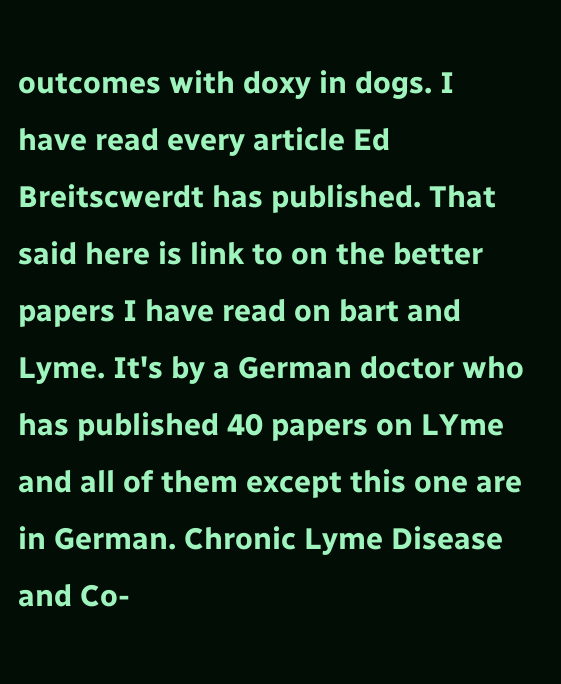outcomes with doxy in dogs. I have read every article Ed Breitscwerdt has published. That said here is link to on the better papers I have read on bart and Lyme. It's by a German doctor who has published 40 papers on LYme and all of them except this one are in German. Chronic Lyme Disease and Co-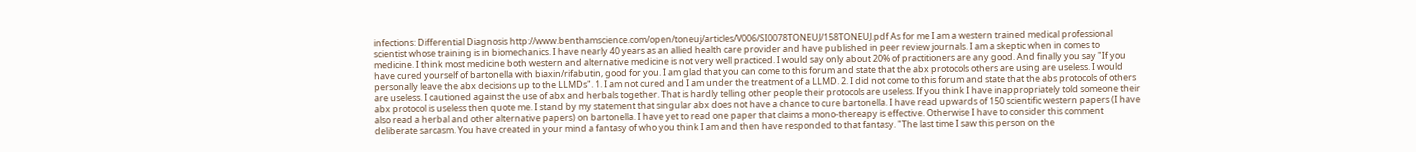infections: Differential Diagnosis http://www.benthamscience.com/open/toneuj/articles/V006/SI0078TONEUJ/158TONEUJ.pdf As for me I am a western trained medical professional scientist whose training is in biomechanics. I have nearly 40 years as an allied health care provider and have published in peer review journals. I am a skeptic when in comes to medicine. I think most medicine both western and alternative medicine is not very well practiced. I would say only about 20% of practitioners are any good. And finally you say "If you have cured yourself of bartonella with biaxin/rifabutin, good for you. I am glad that you can come to this forum and state that the abx protocols others are using are useless. I would personally leave the abx decisions up to the LLMDs". 1. I am not cured and I am under the treatment of a LLMD. 2. I did not come to this forum and state that the abs protocols of others are useless. I cautioned against the use of abx and herbals together. That is hardly telling other people their protocols are useless. If you think I have inappropriately told someone their abx protocol is useless then quote me. I stand by my statement that singular abx does not have a chance to cure bartonella. I have read upwards of 150 scientific western papers (I have also read a herbal and other alternative papers) on bartonella. I have yet to read one paper that claims a mono-thereapy is effective. Otherwise I have to consider this comment deliberate sarcasm. You have created in your mind a fantasy of who you think I am and then have responded to that fantasy. "The last time I saw this person on the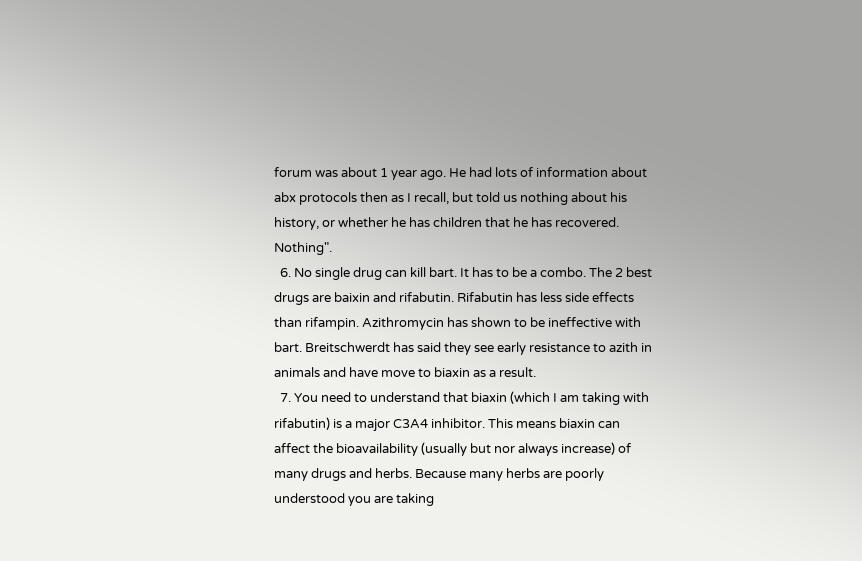forum was about 1 year ago. He had lots of information about abx protocols then as I recall, but told us nothing about his history, or whether he has children that he has recovered. Nothing".
  6. No single drug can kill bart. It has to be a combo. The 2 best drugs are baixin and rifabutin. Rifabutin has less side effects than rifampin. Azithromycin has shown to be ineffective with bart. Breitschwerdt has said they see early resistance to azith in animals and have move to biaxin as a result.
  7. You need to understand that biaxin (which I am taking with rifabutin) is a major C3A4 inhibitor. This means biaxin can affect the bioavailability (usually but nor always increase) of many drugs and herbs. Because many herbs are poorly understood you are taking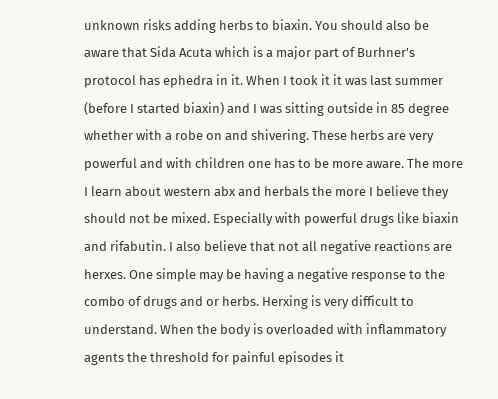unknown risks adding herbs to biaxin. You should also be aware that Sida Acuta which is a major part of Burhner's protocol has ephedra in it. When I took it it was last summer (before I started biaxin) and I was sitting outside in 85 degree whether with a robe on and shivering. These herbs are very powerful and with children one has to be more aware. The more I learn about western abx and herbals the more I believe they should not be mixed. Especially with powerful drugs like biaxin and rifabutin. I also believe that not all negative reactions are herxes. One simple may be having a negative response to the combo of drugs and or herbs. Herxing is very difficult to understand. When the body is overloaded with inflammatory agents the threshold for painful episodes it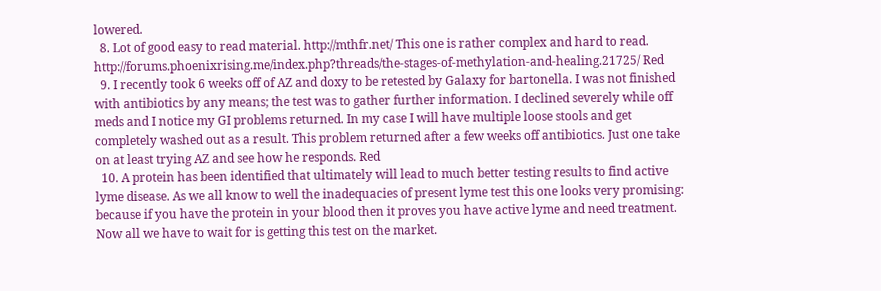lowered.
  8. Lot of good easy to read material. http://mthfr.net/ This one is rather complex and hard to read. http://forums.phoenixrising.me/index.php?threads/the-stages-of-methylation-and-healing.21725/ Red
  9. I recently took 6 weeks off of AZ and doxy to be retested by Galaxy for bartonella. I was not finished with antibiotics by any means; the test was to gather further information. I declined severely while off meds and I notice my GI problems returned. In my case I will have multiple loose stools and get completely washed out as a result. This problem returned after a few weeks off antibiotics. Just one take on at least trying AZ and see how he responds. Red
  10. A protein has been identified that ultimately will lead to much better testing results to find active lyme disease. As we all know to well the inadequacies of present lyme test this one looks very promising: because if you have the protein in your blood then it proves you have active lyme and need treatment. Now all we have to wait for is getting this test on the market.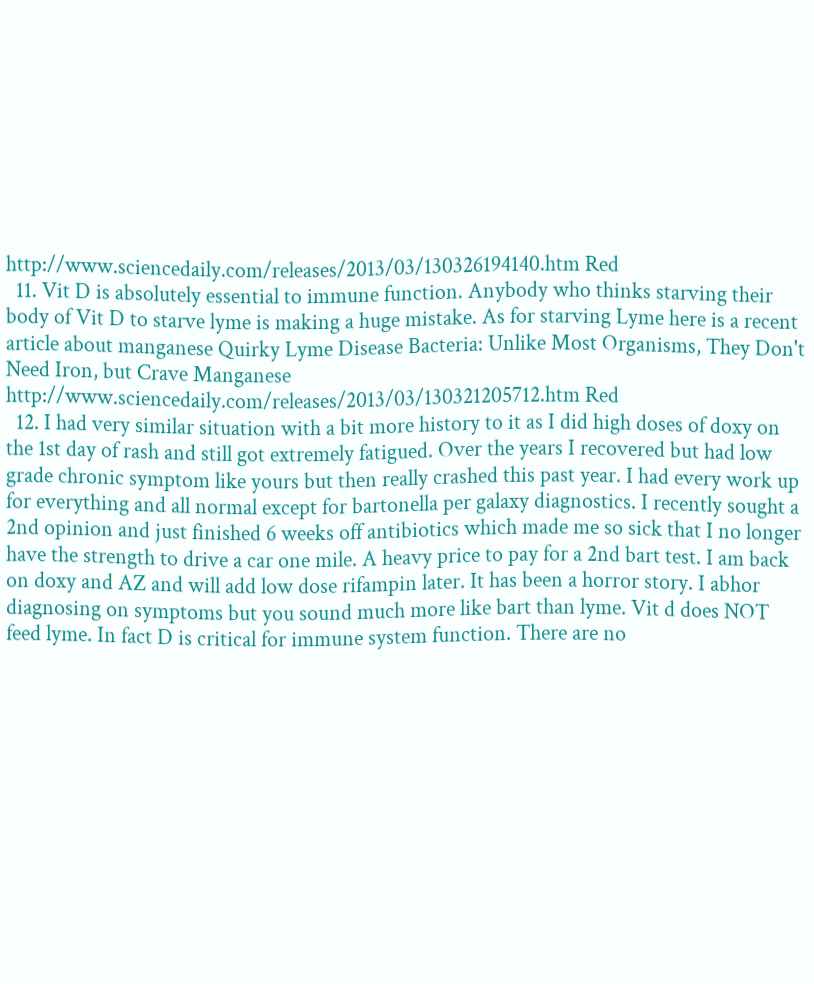http://www.sciencedaily.com/releases/2013/03/130326194140.htm Red
  11. Vit D is absolutely essential to immune function. Anybody who thinks starving their body of Vit D to starve lyme is making a huge mistake. As for starving Lyme here is a recent article about manganese Quirky Lyme Disease Bacteria: Unlike Most Organisms, They Don't Need Iron, but Crave Manganese http://www.sciencedaily.com/releases/2013/03/130321205712.htm Red
  12. I had very similar situation with a bit more history to it as I did high doses of doxy on the 1st day of rash and still got extremely fatigued. Over the years I recovered but had low grade chronic symptom like yours but then really crashed this past year. I had every work up for everything and all normal except for bartonella per galaxy diagnostics. I recently sought a 2nd opinion and just finished 6 weeks off antibiotics which made me so sick that I no longer have the strength to drive a car one mile. A heavy price to pay for a 2nd bart test. I am back on doxy and AZ and will add low dose rifampin later. It has been a horror story. I abhor diagnosing on symptoms but you sound much more like bart than lyme. Vit d does NOT feed lyme. In fact D is critical for immune system function. There are no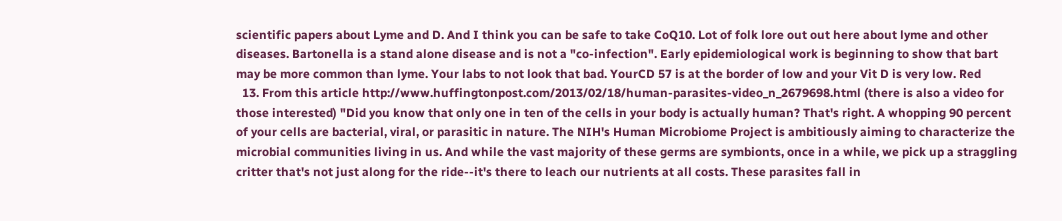scientific papers about Lyme and D. And I think you can be safe to take CoQ10. Lot of folk lore out out here about lyme and other diseases. Bartonella is a stand alone disease and is not a "co-infection". Early epidemiological work is beginning to show that bart may be more common than lyme. Your labs to not look that bad. YourCD 57 is at the border of low and your Vit D is very low. Red
  13. From this article http://www.huffingtonpost.com/2013/02/18/human-parasites-video_n_2679698.html (there is also a video for those interested) "Did you know that only one in ten of the cells in your body is actually human? That's right. A whopping 90 percent of your cells are bacterial, viral, or parasitic in nature. The NIH's Human Microbiome Project is ambitiously aiming to characterize the microbial communities living in us. And while the vast majority of these germs are symbionts, once in a while, we pick up a straggling critter that's not just along for the ride--it's there to leach our nutrients at all costs. These parasites fall in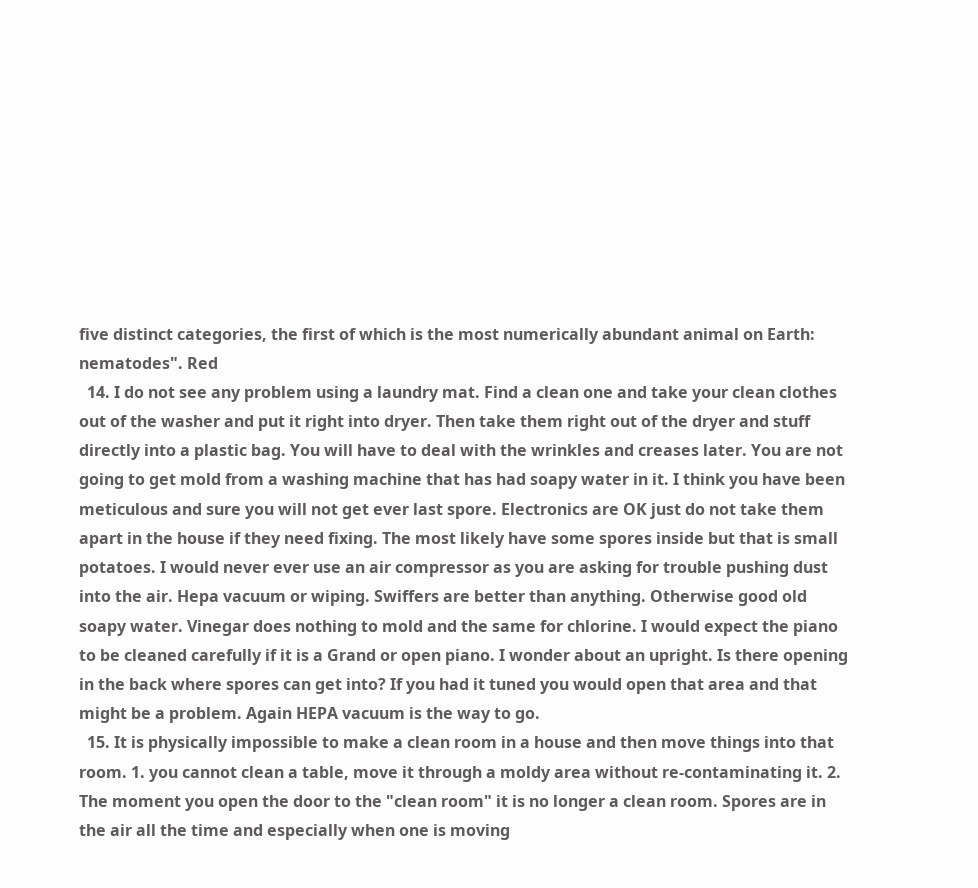five distinct categories, the first of which is the most numerically abundant animal on Earth: nematodes". Red
  14. I do not see any problem using a laundry mat. Find a clean one and take your clean clothes out of the washer and put it right into dryer. Then take them right out of the dryer and stuff directly into a plastic bag. You will have to deal with the wrinkles and creases later. You are not going to get mold from a washing machine that has had soapy water in it. I think you have been meticulous and sure you will not get ever last spore. Electronics are OK just do not take them apart in the house if they need fixing. The most likely have some spores inside but that is small potatoes. I would never ever use an air compressor as you are asking for trouble pushing dust into the air. Hepa vacuum or wiping. Swiffers are better than anything. Otherwise good old soapy water. Vinegar does nothing to mold and the same for chlorine. I would expect the piano to be cleaned carefully if it is a Grand or open piano. I wonder about an upright. Is there opening in the back where spores can get into? If you had it tuned you would open that area and that might be a problem. Again HEPA vacuum is the way to go.
  15. It is physically impossible to make a clean room in a house and then move things into that room. 1. you cannot clean a table, move it through a moldy area without re-contaminating it. 2. The moment you open the door to the "clean room" it is no longer a clean room. Spores are in the air all the time and especially when one is moving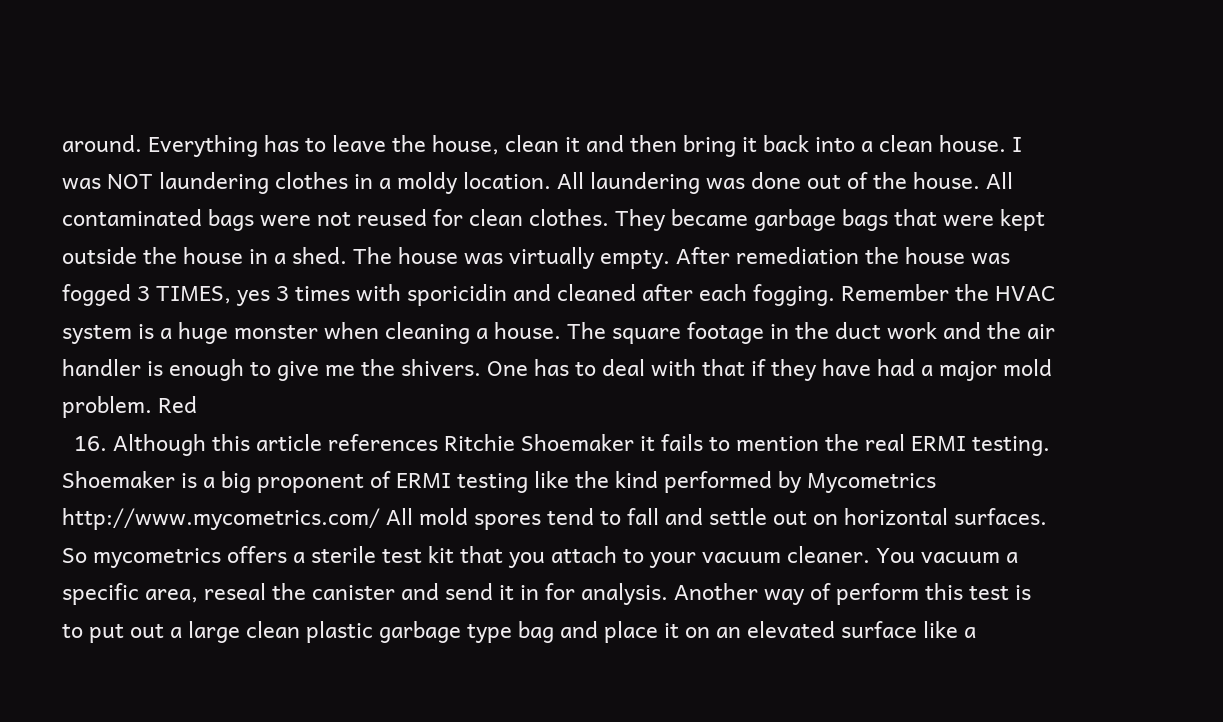around. Everything has to leave the house, clean it and then bring it back into a clean house. I was NOT laundering clothes in a moldy location. All laundering was done out of the house. All contaminated bags were not reused for clean clothes. They became garbage bags that were kept outside the house in a shed. The house was virtually empty. After remediation the house was fogged 3 TIMES, yes 3 times with sporicidin and cleaned after each fogging. Remember the HVAC system is a huge monster when cleaning a house. The square footage in the duct work and the air handler is enough to give me the shivers. One has to deal with that if they have had a major mold problem. Red
  16. Although this article references Ritchie Shoemaker it fails to mention the real ERMI testing. Shoemaker is a big proponent of ERMI testing like the kind performed by Mycometrics http://www.mycometrics.com/ All mold spores tend to fall and settle out on horizontal surfaces. So mycometrics offers a sterile test kit that you attach to your vacuum cleaner. You vacuum a specific area, reseal the canister and send it in for analysis. Another way of perform this test is to put out a large clean plastic garbage type bag and place it on an elevated surface like a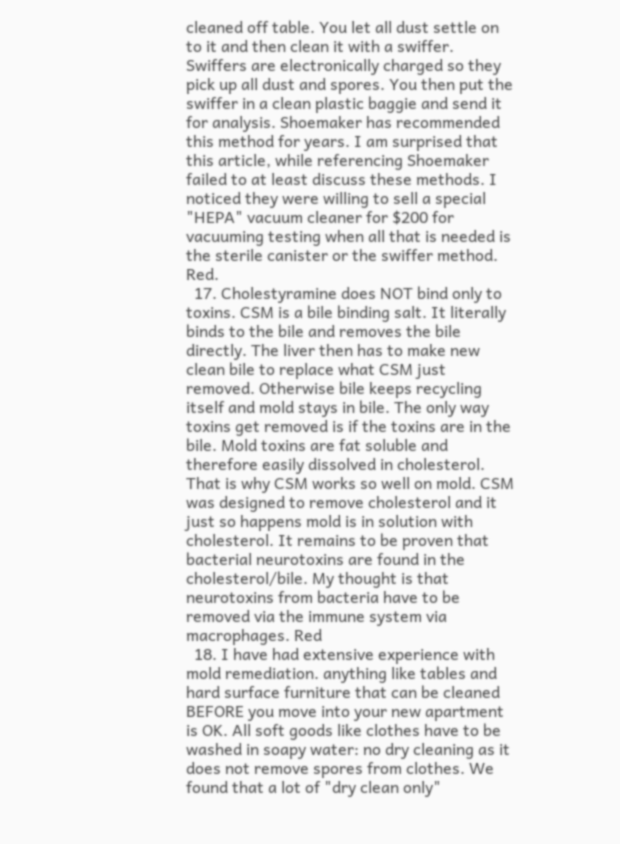cleaned off table. You let all dust settle on to it and then clean it with a swiffer. Swiffers are electronically charged so they pick up all dust and spores. You then put the swiffer in a clean plastic baggie and send it for analysis. Shoemaker has recommended this method for years. I am surprised that this article, while referencing Shoemaker failed to at least discuss these methods. I noticed they were willing to sell a special "HEPA" vacuum cleaner for $200 for vacuuming testing when all that is needed is the sterile canister or the swiffer method. Red.
  17. Cholestyramine does NOT bind only to toxins. CSM is a bile binding salt. It literally binds to the bile and removes the bile directly. The liver then has to make new clean bile to replace what CSM just removed. Otherwise bile keeps recycling itself and mold stays in bile. The only way toxins get removed is if the toxins are in the bile. Mold toxins are fat soluble and therefore easily dissolved in cholesterol. That is why CSM works so well on mold. CSM was designed to remove cholesterol and it just so happens mold is in solution with cholesterol. It remains to be proven that bacterial neurotoxins are found in the cholesterol/bile. My thought is that neurotoxins from bacteria have to be removed via the immune system via macrophages. Red
  18. I have had extensive experience with mold remediation. anything like tables and hard surface furniture that can be cleaned BEFORE you move into your new apartment is OK. All soft goods like clothes have to be washed in soapy water: no dry cleaning as it does not remove spores from clothes. We found that a lot of "dry clean only"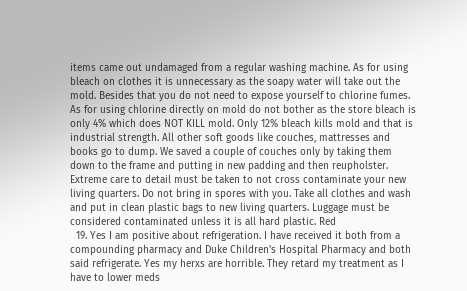items came out undamaged from a regular washing machine. As for using bleach on clothes it is unnecessary as the soapy water will take out the mold. Besides that you do not need to expose yourself to chlorine fumes. As for using chlorine directly on mold do not bother as the store bleach is only 4% which does NOT KILL mold. Only 12% bleach kills mold and that is industrial strength. All other soft goods like couches, mattresses and books go to dump. We saved a couple of couches only by taking them down to the frame and putting in new padding and then reupholster. Extreme care to detail must be taken to not cross contaminate your new living quarters. Do not bring in spores with you. Take all clothes and wash and put in clean plastic bags to new living quarters. Luggage must be considered contaminated unless it is all hard plastic. Red
  19. Yes I am positive about refrigeration. I have received it both from a compounding pharmacy and Duke Children's Hospital Pharmacy and both said refrigerate. Yes my herxs are horrible. They retard my treatment as I have to lower meds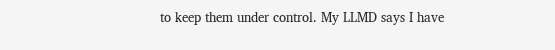to keep them under control. My LLMD says I have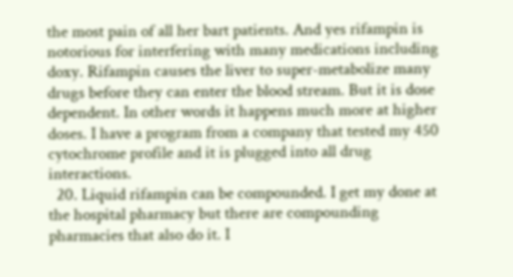the most pain of all her bart patients. And yes rifampin is notorious for interfering with many medications including doxy. Rifampin causes the liver to super-metabolize many drugs before they can enter the blood stream. But it is dose dependent. In other words it happens much more at higher doses. I have a program from a company that tested my 450 cytochrome profile and it is plugged into all drug interactions.
  20. Liquid rifampin can be compounded. I get my done at the hospital pharmacy but there are compounding pharmacies that also do it. I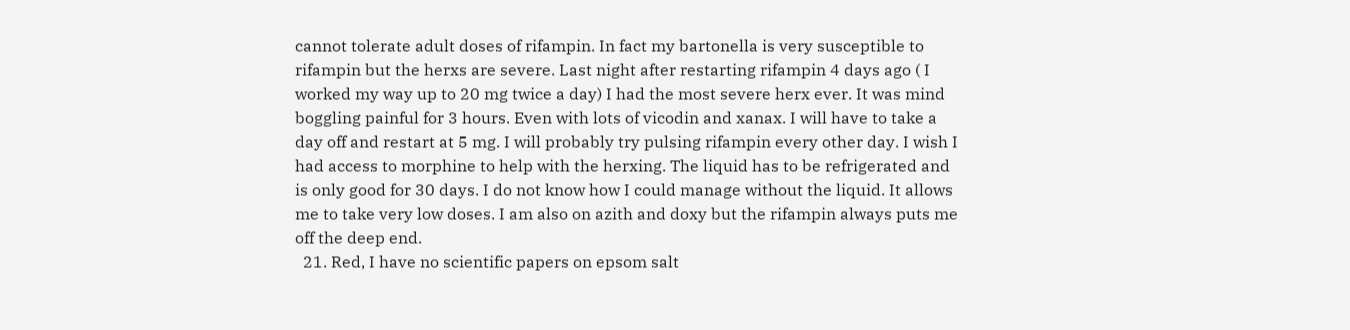cannot tolerate adult doses of rifampin. In fact my bartonella is very susceptible to rifampin but the herxs are severe. Last night after restarting rifampin 4 days ago ( I worked my way up to 20 mg twice a day) I had the most severe herx ever. It was mind boggling painful for 3 hours. Even with lots of vicodin and xanax. I will have to take a day off and restart at 5 mg. I will probably try pulsing rifampin every other day. I wish I had access to morphine to help with the herxing. The liquid has to be refrigerated and is only good for 30 days. I do not know how I could manage without the liquid. It allows me to take very low doses. I am also on azith and doxy but the rifampin always puts me off the deep end.
  21. Red, I have no scientific papers on epsom salt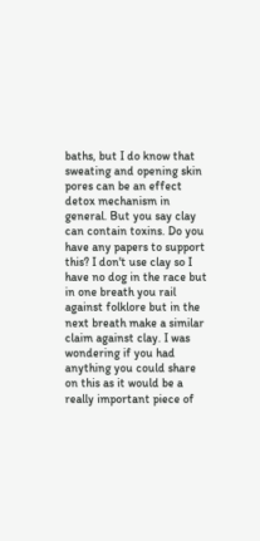baths, but I do know that sweating and opening skin pores can be an effect detox mechanism in general. But you say clay can contain toxins. Do you have any papers to support this? I don't use clay so I have no dog in the race but in one breath you rail against folklore but in the next breath make a similar claim against clay. I was wondering if you had anything you could share on this as it would be a really important piece of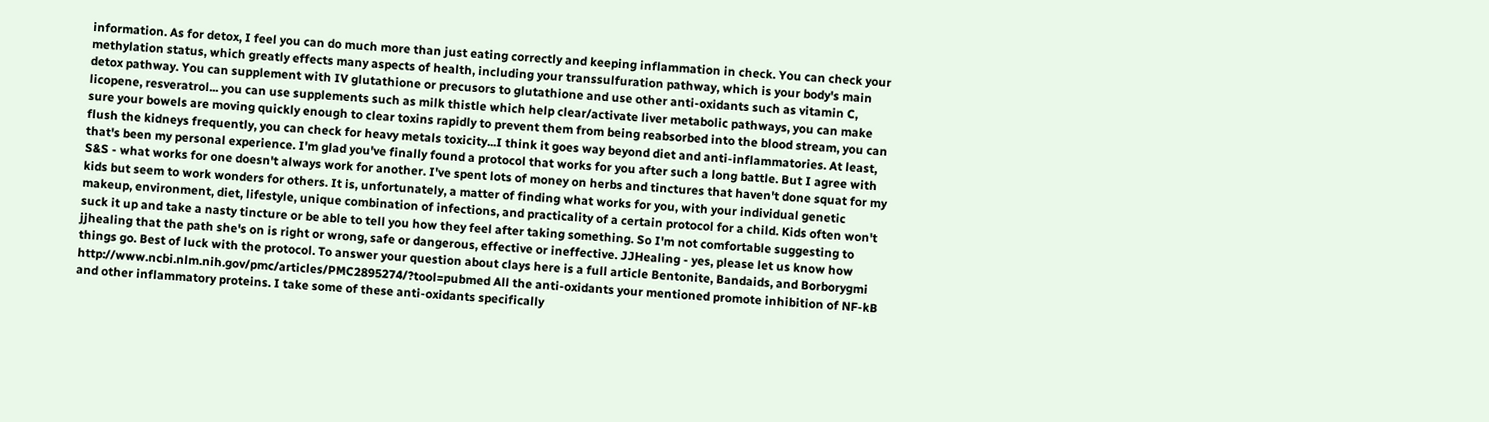information. As for detox, I feel you can do much more than just eating correctly and keeping inflammation in check. You can check your methylation status, which greatly effects many aspects of health, including your transsulfuration pathway, which is your body's main detox pathway. You can supplement with IV glutathione or precusors to glutathione and use other anti-oxidants such as vitamin C, licopene, resveratrol... you can use supplements such as milk thistle which help clear/activate liver metabolic pathways, you can make sure your bowels are moving quickly enough to clear toxins rapidly to prevent them from being reabsorbed into the blood stream, you can flush the kidneys frequently, you can check for heavy metals toxicity...I think it goes way beyond diet and anti-inflammatories. At least, that's been my personal experience. I'm glad you've finally found a protocol that works for you after such a long battle. But I agree with S&S - what works for one doesn't always work for another. I've spent lots of money on herbs and tinctures that haven't done squat for my kids but seem to work wonders for others. It is, unfortunately, a matter of finding what works for you, with your individual genetic makeup, environment, diet, lifestyle, unique combination of infections, and practicality of a certain protocol for a child. Kids often won't suck it up and take a nasty tincture or be able to tell you how they feel after taking something. So I'm not comfortable suggesting to jjhealing that the path she's on is right or wrong, safe or dangerous, effective or ineffective. JJHealing - yes, please let us know how things go. Best of luck with the protocol. To answer your question about clays here is a full article Bentonite, Bandaids, and Borborygmi http://www.ncbi.nlm.nih.gov/pmc/articles/PMC2895274/?tool=pubmed All the anti-oxidants your mentioned promote inhibition of NF-kB and other inflammatory proteins. I take some of these anti-oxidants specifically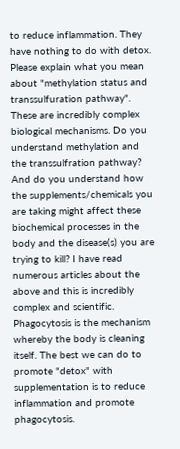to reduce inflammation. They have nothing to do with detox. Please explain what you mean about "methylation status and transsulfuration pathway". These are incredibly complex biological mechanisms. Do you understand methylation and the transsulfration pathway? And do you understand how the supplements/chemicals you are taking might affect these biochemical processes in the body and the disease(s) you are trying to kill? I have read numerous articles about the above and this is incredibly complex and scientific. Phagocytosis is the mechanism whereby the body is cleaning itself. The best we can do to promote "detox" with supplementation is to reduce inflammation and promote phagocytosis.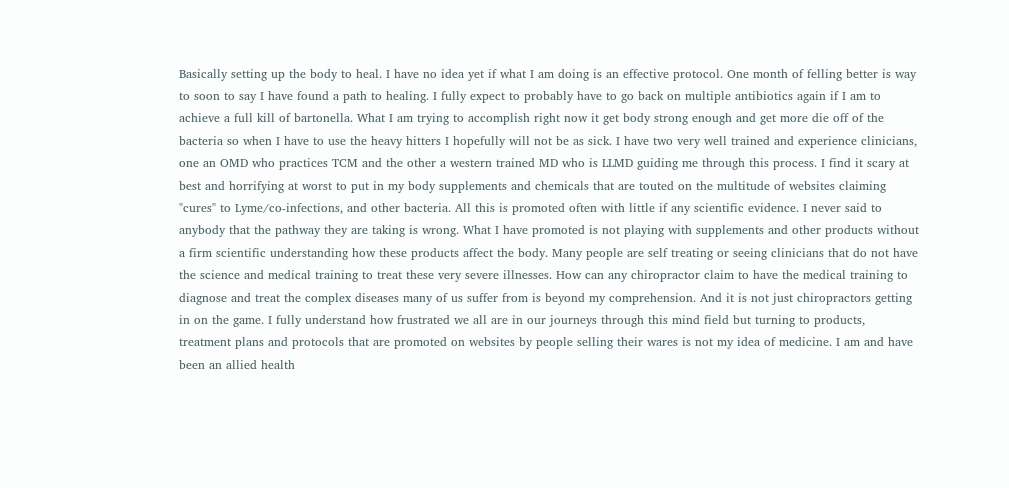Basically setting up the body to heal. I have no idea yet if what I am doing is an effective protocol. One month of felling better is way to soon to say I have found a path to healing. I fully expect to probably have to go back on multiple antibiotics again if I am to achieve a full kill of bartonella. What I am trying to accomplish right now it get body strong enough and get more die off of the bacteria so when I have to use the heavy hitters I hopefully will not be as sick. I have two very well trained and experience clinicians, one an OMD who practices TCM and the other a western trained MD who is LLMD guiding me through this process. I find it scary at best and horrifying at worst to put in my body supplements and chemicals that are touted on the multitude of websites claiming "cures" to Lyme/co-infections, and other bacteria. All this is promoted often with little if any scientific evidence. I never said to anybody that the pathway they are taking is wrong. What I have promoted is not playing with supplements and other products without a firm scientific understanding how these products affect the body. Many people are self treating or seeing clinicians that do not have the science and medical training to treat these very severe illnesses. How can any chiropractor claim to have the medical training to diagnose and treat the complex diseases many of us suffer from is beyond my comprehension. And it is not just chiropractors getting in on the game. I fully understand how frustrated we all are in our journeys through this mind field but turning to products, treatment plans and protocols that are promoted on websites by people selling their wares is not my idea of medicine. I am and have been an allied health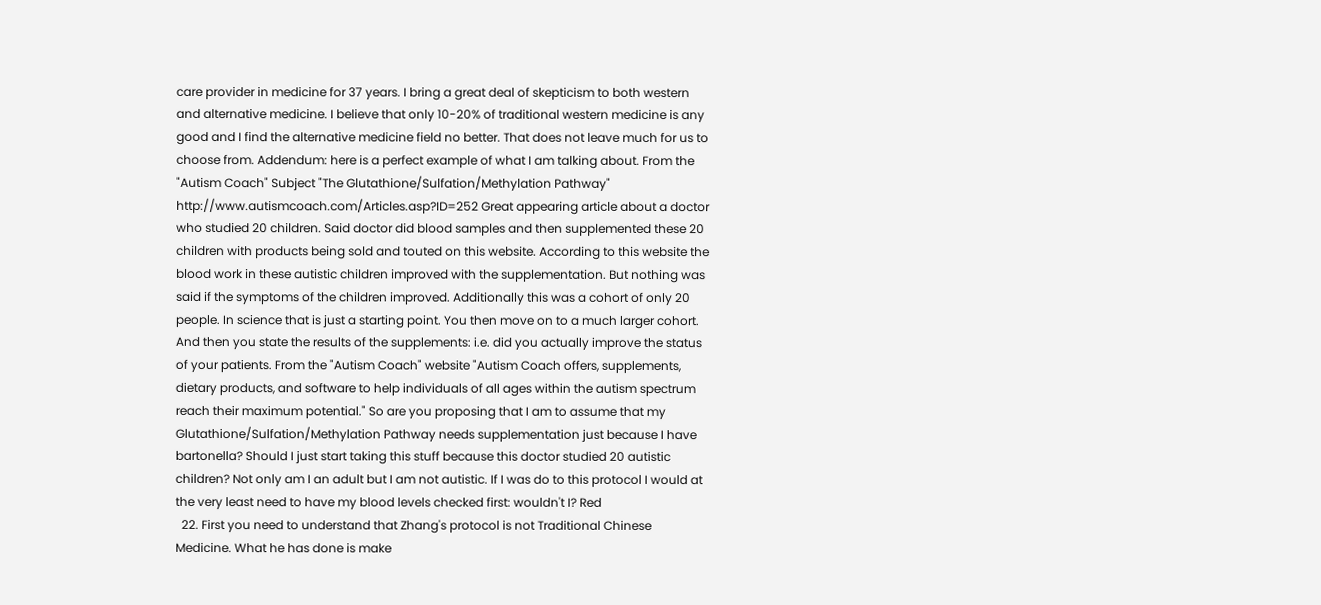care provider in medicine for 37 years. I bring a great deal of skepticism to both western and alternative medicine. I believe that only 10-20% of traditional western medicine is any good and I find the alternative medicine field no better. That does not leave much for us to choose from. Addendum: here is a perfect example of what I am talking about. From the "Autism Coach" Subject "The Glutathione/Sulfation/Methylation Pathway" http://www.autismcoach.com/Articles.asp?ID=252 Great appearing article about a doctor who studied 20 children. Said doctor did blood samples and then supplemented these 20 children with products being sold and touted on this website. According to this website the blood work in these autistic children improved with the supplementation. But nothing was said if the symptoms of the children improved. Additionally this was a cohort of only 20 people. In science that is just a starting point. You then move on to a much larger cohort. And then you state the results of the supplements: i.e. did you actually improve the status of your patients. From the "Autism Coach" website "Autism Coach offers, supplements, dietary products, and software to help individuals of all ages within the autism spectrum reach their maximum potential." So are you proposing that I am to assume that my Glutathione/Sulfation/Methylation Pathway needs supplementation just because I have bartonella? Should I just start taking this stuff because this doctor studied 20 autistic children? Not only am I an adult but I am not autistic. If I was do to this protocol I would at the very least need to have my blood levels checked first: wouldn't I? Red
  22. First you need to understand that Zhang's protocol is not Traditional Chinese Medicine. What he has done is make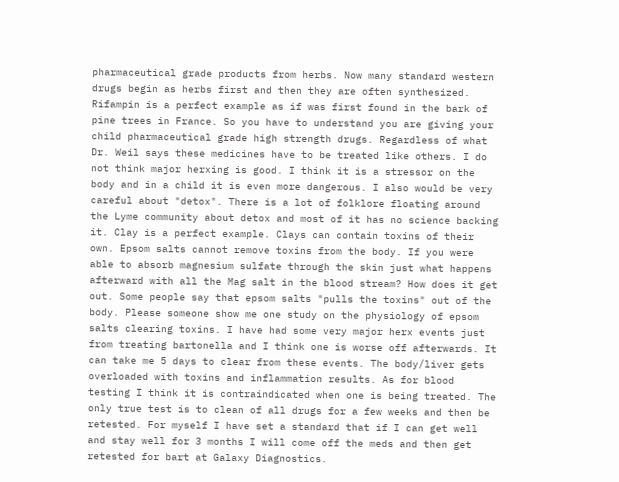pharmaceutical grade products from herbs. Now many standard western drugs begin as herbs first and then they are often synthesized. Rifampin is a perfect example as if was first found in the bark of pine trees in France. So you have to understand you are giving your child pharmaceutical grade high strength drugs. Regardless of what Dr. Weil says these medicines have to be treated like others. I do not think major herxing is good. I think it is a stressor on the body and in a child it is even more dangerous. I also would be very careful about "detox". There is a lot of folklore floating around the Lyme community about detox and most of it has no science backing it. Clay is a perfect example. Clays can contain toxins of their own. Epsom salts cannot remove toxins from the body. If you were able to absorb magnesium sulfate through the skin just what happens afterward with all the Mag salt in the blood stream? How does it get out. Some people say that epsom salts "pulls the toxins" out of the body. Please someone show me one study on the physiology of epsom salts clearing toxins. I have had some very major herx events just from treating bartonella and I think one is worse off afterwards. It can take me 5 days to clear from these events. The body/liver gets overloaded with toxins and inflammation results. As for blood testing I think it is contraindicated when one is being treated. The only true test is to clean of all drugs for a few weeks and then be retested. For myself I have set a standard that if I can get well and stay well for 3 months I will come off the meds and then get retested for bart at Galaxy Diagnostics.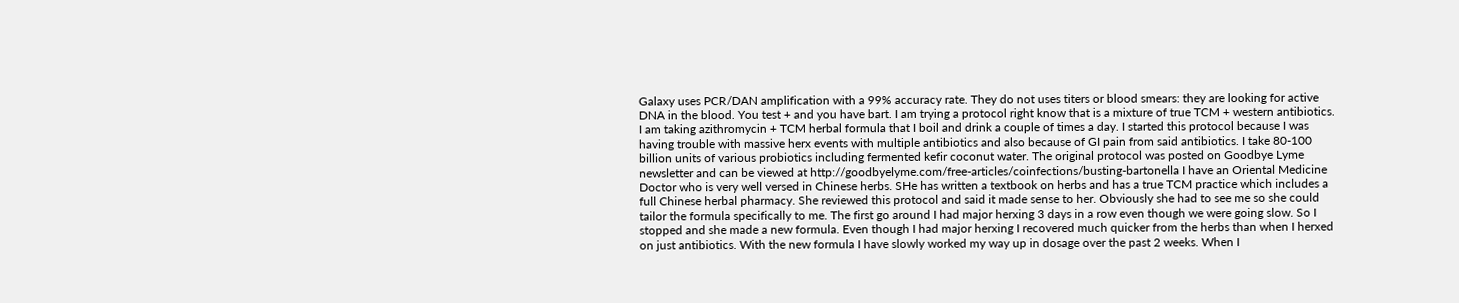Galaxy uses PCR/DAN amplification with a 99% accuracy rate. They do not uses titers or blood smears: they are looking for active DNA in the blood. You test + and you have bart. I am trying a protocol right know that is a mixture of true TCM + western antibiotics. I am taking azithromycin + TCM herbal formula that I boil and drink a couple of times a day. I started this protocol because I was having trouble with massive herx events with multiple antibiotics and also because of GI pain from said antibiotics. I take 80-100 billion units of various probiotics including fermented kefir coconut water. The original protocol was posted on Goodbye Lyme newsletter and can be viewed at http://goodbyelyme.com/free-articles/coinfections/busting-bartonella I have an Oriental Medicine Doctor who is very well versed in Chinese herbs. SHe has written a textbook on herbs and has a true TCM practice which includes a full Chinese herbal pharmacy. She reviewed this protocol and said it made sense to her. Obviously she had to see me so she could tailor the formula specifically to me. The first go around I had major herxing 3 days in a row even though we were going slow. So I stopped and she made a new formula. Even though I had major herxing I recovered much quicker from the herbs than when I herxed on just antibiotics. With the new formula I have slowly worked my way up in dosage over the past 2 weeks. When I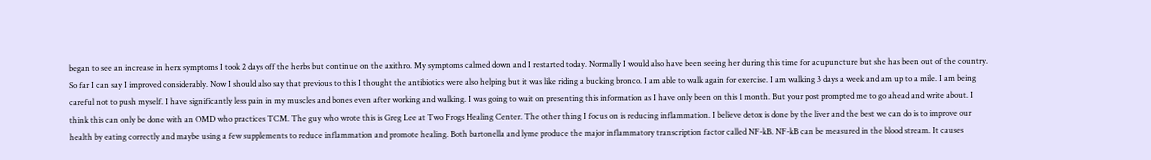began to see an increase in herx symptoms I took 2 days off the herbs but continue on the axithro. My symptoms calmed down and I restarted today. Normally I would also have been seeing her during this time for acupuncture but she has been out of the country. So far I can say I improved considerably. Now I should also say that previous to this I thought the antibiotics were also helping but it was like riding a bucking bronco. I am able to walk again for exercise. I am walking 3 days a week and am up to a mile. I am being careful not to push myself. I have significantly less pain in my muscles and bones even after working and walking. I was going to wait on presenting this information as I have only been on this 1 month. But your post prompted me to go ahead and write about. I think this can only be done with an OMD who practices TCM. The guy who wrote this is Greg Lee at Two Frogs Healing Center. The other thing I focus on is reducing inflammation. I believe detox is done by the liver and the best we can do is to improve our health by eating correctly and maybe using a few supplements to reduce inflammation and promote healing. Both bartonella and lyme produce the major inflammatory transcription factor called NF-kB. NF-kB can be measured in the blood stream. It causes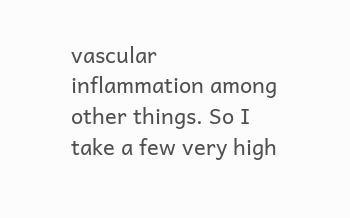vascular inflammation among other things. So I take a few very high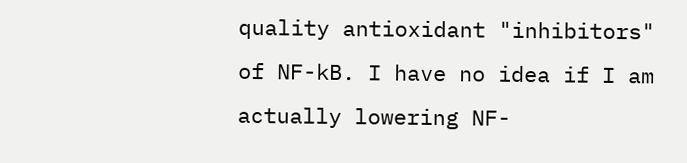quality antioxidant "inhibitors" of NF-kB. I have no idea if I am actually lowering NF-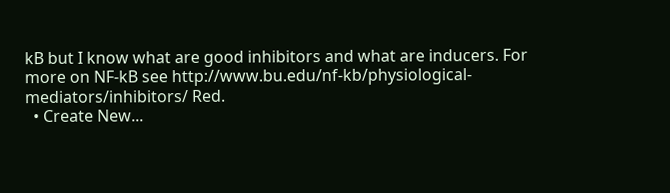kB but I know what are good inhibitors and what are inducers. For more on NF-kB see http://www.bu.edu/nf-kb/physiological-mediators/inhibitors/ Red.
  • Create New...